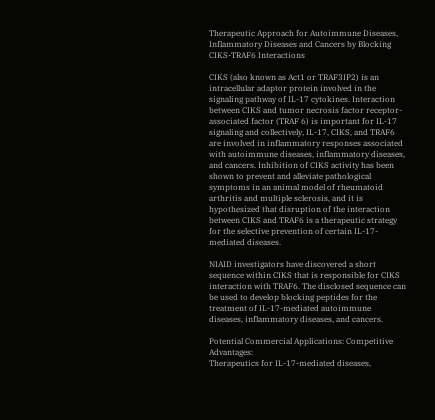Therapeutic Approach for Autoimmune Diseases, Inflammatory Diseases and Cancers by Blocking CIKS-TRAF6 Interactions

CIKS (also known as Act1 or TRAF3IP2) is an intracellular adaptor protein involved in the signaling pathway of IL-17 cytokines. Interaction between CIKS and tumor necrosis factor receptor-associated factor (TRAF 6) is important for IL-17 signaling and collectively, IL-17, CIKS, and TRAF6 are involved in inflammatory responses associated with autoimmune diseases, inflammatory diseases, and cancers. Inhibition of CIKS activity has been shown to prevent and alleviate pathological symptoms in an animal model of rheumatoid arthritis and multiple sclerosis, and it is hypothesized that disruption of the interaction between CIKS and TRAF6 is a therapeutic strategy for the selective prevention of certain IL-17-mediated diseases.

NIAID investigators have discovered a short sequence within CIKS that is responsible for CIKS interaction with TRAF6. The disclosed sequence can be used to develop blocking peptides for the treatment of IL-17-mediated autoimmune diseases, inflammatory diseases, and cancers.

Potential Commercial Applications: Competitive Advantages:
Therapeutics for IL-17-mediated diseases,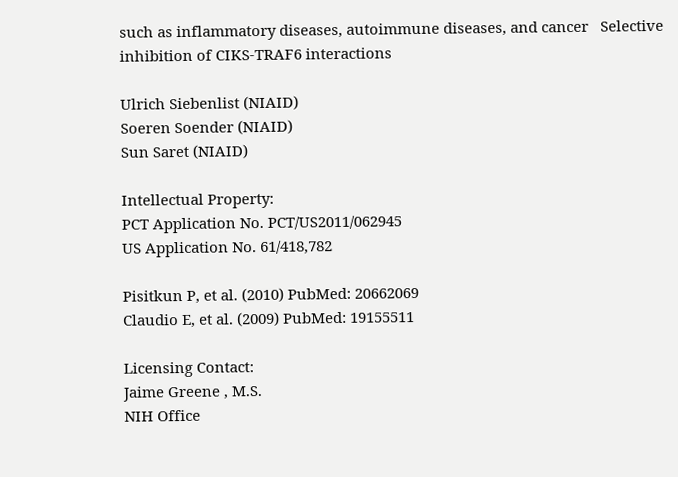such as inflammatory diseases, autoimmune diseases, and cancer   Selective inhibition of CIKS-TRAF6 interactions

Ulrich Siebenlist (NIAID)
Soeren Soender (NIAID)
Sun Saret (NIAID)

Intellectual Property:
PCT Application No. PCT/US2011/062945
US Application No. 61/418,782

Pisitkun P, et al. (2010) PubMed: 20662069
Claudio E, et al. (2009) PubMed: 19155511

Licensing Contact:
Jaime Greene , M.S.
NIH Office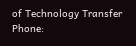of Technology Transfer
Phone: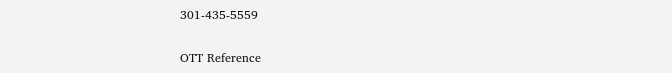301-435-5559

OTT Reference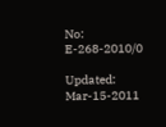No: E-268-2010/0

Updated: Mar-15-2011